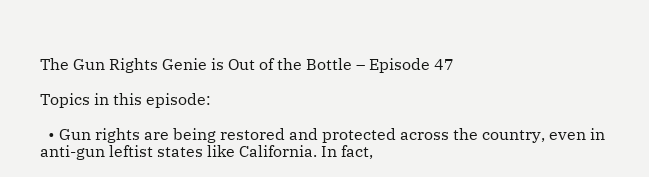The Gun Rights Genie is Out of the Bottle – Episode 47

Topics in this episode:

  • Gun rights are being restored and protected across the country, even in anti-gun leftist states like California. In fact,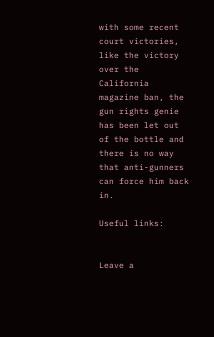with some recent court victories, like the victory over the California magazine ban, the gun rights genie has been let out of the bottle and there is no way that anti-gunners can force him back in.

Useful links:


Leave a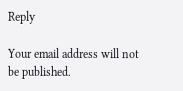Reply

Your email address will not be published.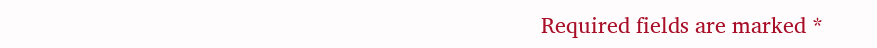Required fields are marked *